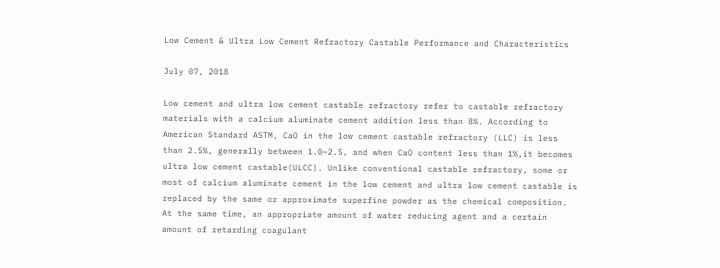Low Cement & Ultra Low Cement Refractory Castable Performance and Characteristics

July 07, 2018

Low cement and ultra low cement castable refractory refer to castable refractory materials with a calcium aluminate cement addition less than 8%. According to American Standard ASTM, CaO in the low cement castable refractory (LLC) is less than 2.5%, generally between 1.0~2.5, and when CaO content less than 1%,it becomes ultra low cement castable(ULCC). Unlike conventional castable refractory, some or most of calcium aluminate cement in the low cement and ultra low cement castable is replaced by the same or approximate superfine powder as the chemical composition. At the same time, an appropriate amount of water reducing agent and a certain amount of retarding coagulant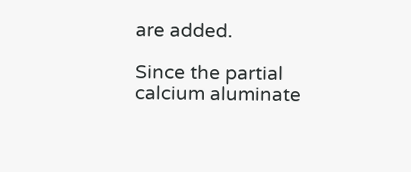are added.

Since the partial calcium aluminate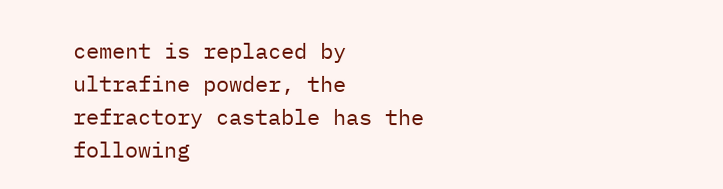cement is replaced by ultrafine powder, the refractory castable has the following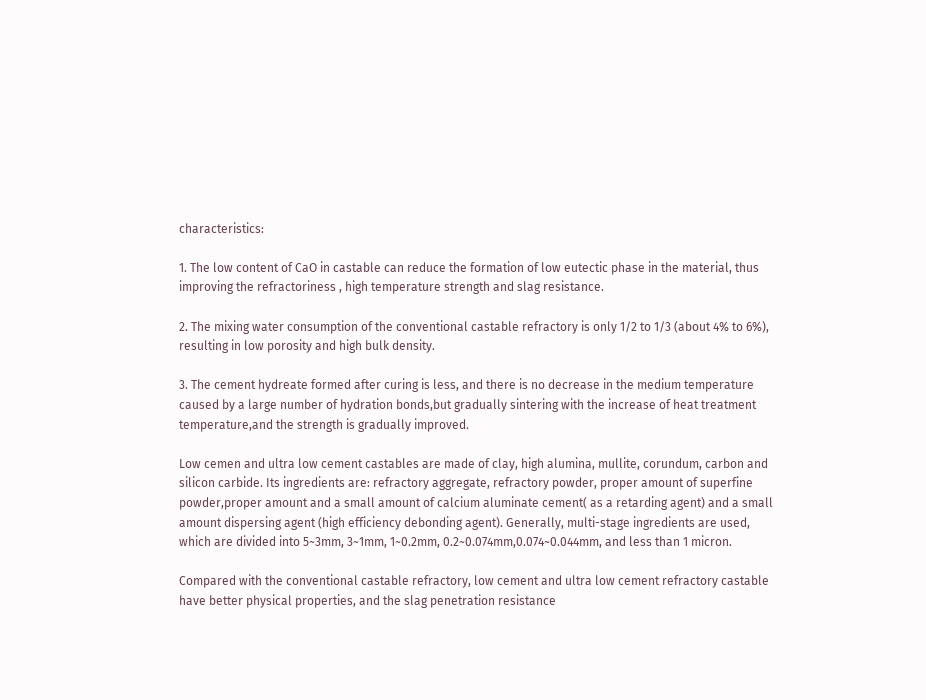characteristics:

1. The low content of CaO in castable can reduce the formation of low eutectic phase in the material, thus improving the refractoriness , high temperature strength and slag resistance.

2. The mixing water consumption of the conventional castable refractory is only 1/2 to 1/3 (about 4% to 6%), resulting in low porosity and high bulk density.

3. The cement hydreate formed after curing is less, and there is no decrease in the medium temperature caused by a large number of hydration bonds,but gradually sintering with the increase of heat treatment temperature,and the strength is gradually improved.

Low cemen and ultra low cement castables are made of clay, high alumina, mullite, corundum, carbon and silicon carbide. Its ingredients are: refractory aggregate, refractory powder, proper amount of superfine powder,proper amount and a small amount of calcium aluminate cement( as a retarding agent) and a small amount dispersing agent (high efficiency debonding agent). Generally, multi-stage ingredients are used, which are divided into 5~3mm, 3~1mm, 1~0.2mm, 0.2~0.074mm,0.074~0.044mm, and less than 1 micron.

Compared with the conventional castable refractory, low cement and ultra low cement refractory castable have better physical properties, and the slag penetration resistance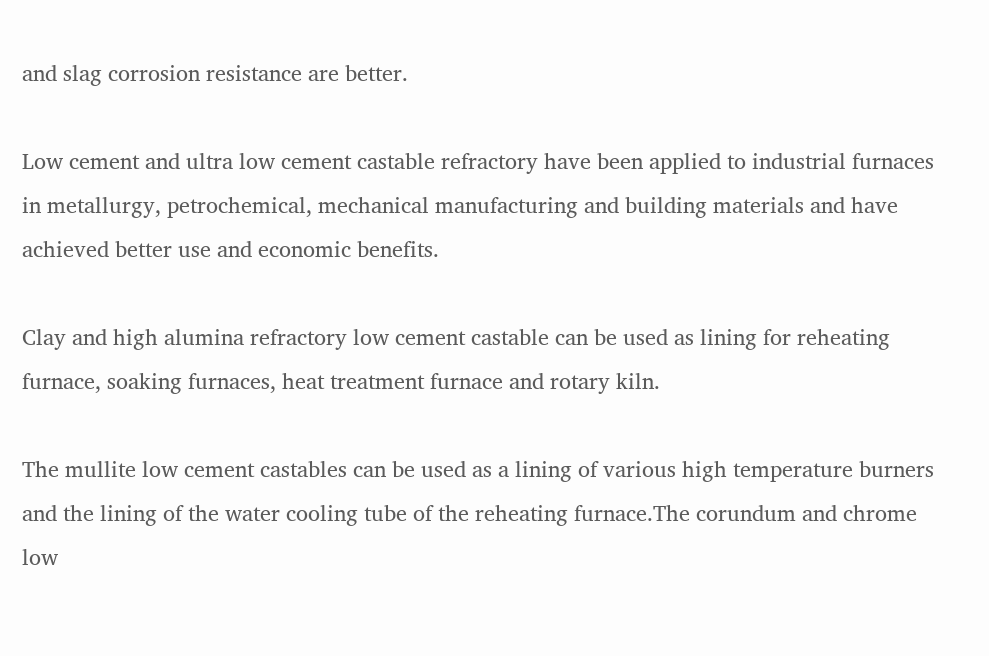and slag corrosion resistance are better.

Low cement and ultra low cement castable refractory have been applied to industrial furnaces in metallurgy, petrochemical, mechanical manufacturing and building materials and have achieved better use and economic benefits.

Clay and high alumina refractory low cement castable can be used as lining for reheating furnace, soaking furnaces, heat treatment furnace and rotary kiln.

The mullite low cement castables can be used as a lining of various high temperature burners and the lining of the water cooling tube of the reheating furnace.The corundum and chrome low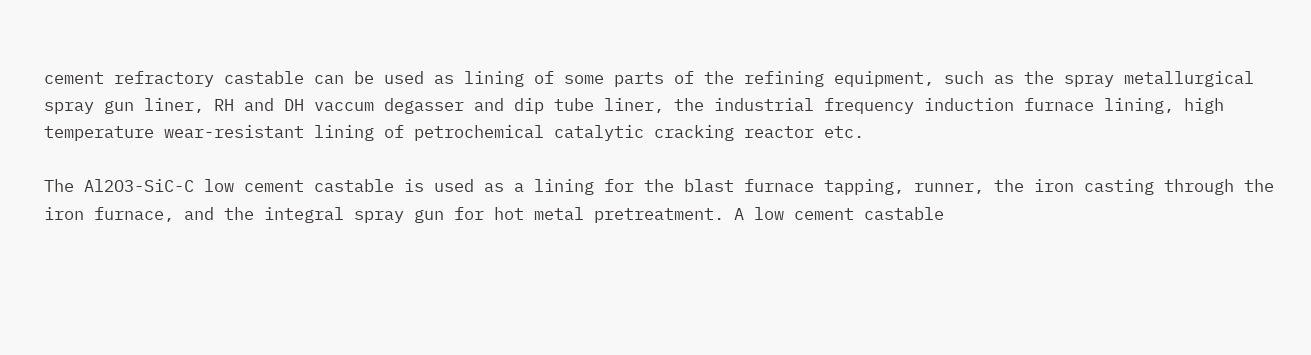cement refractory castable can be used as lining of some parts of the refining equipment, such as the spray metallurgical spray gun liner, RH and DH vaccum degasser and dip tube liner, the industrial frequency induction furnace lining, high temperature wear-resistant lining of petrochemical catalytic cracking reactor etc.

The Al2O3-SiC-C low cement castable is used as a lining for the blast furnace tapping, runner, the iron casting through the iron furnace, and the integral spray gun for hot metal pretreatment. A low cement castable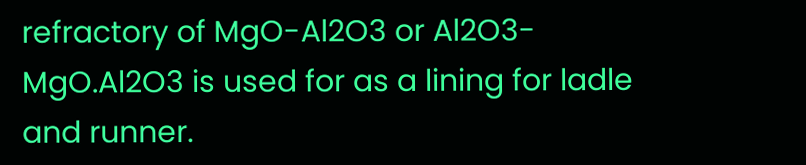refractory of MgO-Al2O3 or Al2O3-MgO.Al2O3 is used for as a lining for ladle and runner.